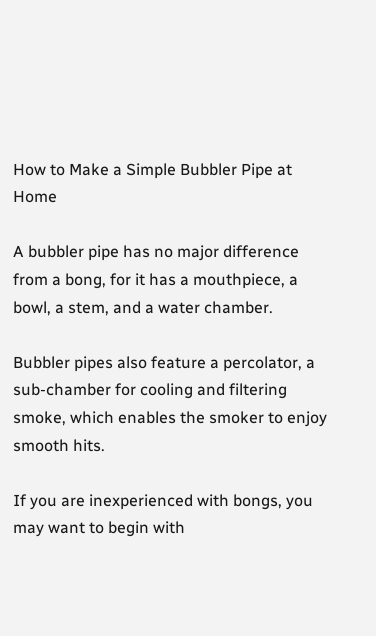How to Make a Simple Bubbler Pipe at Home

A bubbler pipe has no major difference from a bong, for it has a mouthpiece, a bowl, a stem, and a water chamber.

Bubbler pipes also feature a percolator, a sub-chamber for cooling and filtering smoke, which enables the smoker to enjoy smooth hits.

If you are inexperienced with bongs, you may want to begin with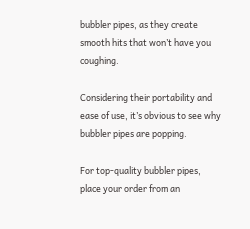bubbler pipes, as they create smooth hits that won’t have you coughing.

Considering their portability and ease of use, it’s obvious to see why bubbler pipes are popping.

For top-quality bubbler pipes, place your order from an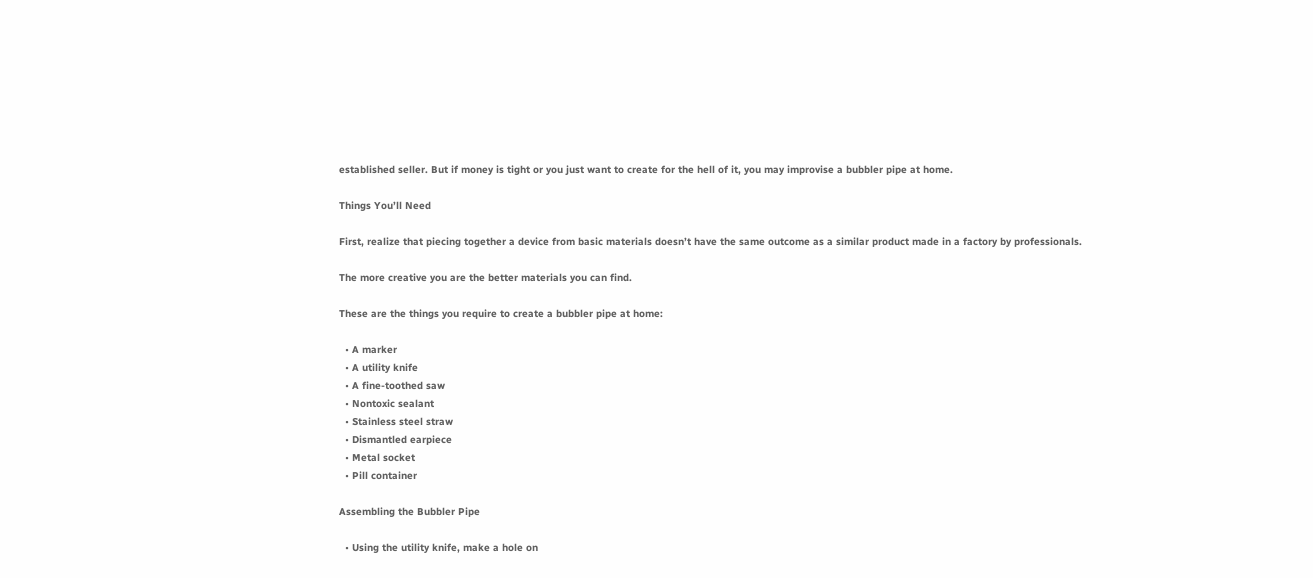established seller. But if money is tight or you just want to create for the hell of it, you may improvise a bubbler pipe at home.

Things You’ll Need

First, realize that piecing together a device from basic materials doesn’t have the same outcome as a similar product made in a factory by professionals.

The more creative you are the better materials you can find.

These are the things you require to create a bubbler pipe at home:

  • A marker
  • A utility knife
  • A fine-toothed saw
  • Nontoxic sealant
  • Stainless steel straw
  • Dismantled earpiece
  • Metal socket
  • Pill container

Assembling the Bubbler Pipe

  • Using the utility knife, make a hole on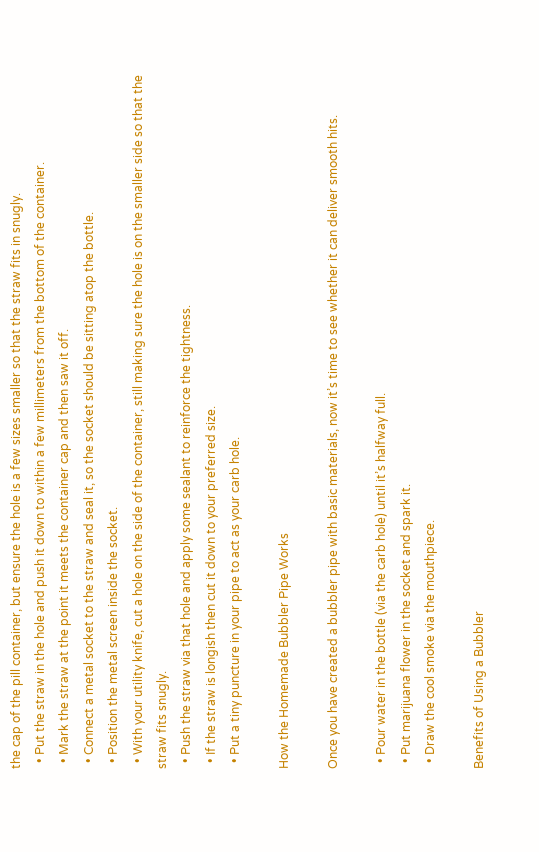the cap of the pill container, but ensure the hole is a few sizes smaller so that the straw fits in snugly.
  • Put the straw in the hole and push it down to within a few millimeters from the bottom of the container.
  • Mark the straw at the point it meets the container cap and then saw it off.
  • Connect a metal socket to the straw and seal it, so the socket should be sitting atop the bottle.
  • Position the metal screen inside the socket.
  • With your utility knife, cut a hole on the side of the container, still making sure the hole is on the smaller side so that the straw fits snugly.
  • Push the straw via that hole and apply some sealant to reinforce the tightness.
  • If the straw is longish then cut it down to your preferred size.
  • Put a tiny puncture in your pipe to act as your carb hole.

How the Homemade Bubbler Pipe Works

Once you have created a bubbler pipe with basic materials, now it’s time to see whether it can deliver smooth hits.

  • Pour water in the bottle (via the carb hole) until it’s halfway full.
  • Put marijuana flower in the socket and spark it.
  • Draw the cool smoke via the mouthpiece.

Benefits of Using a Bubbler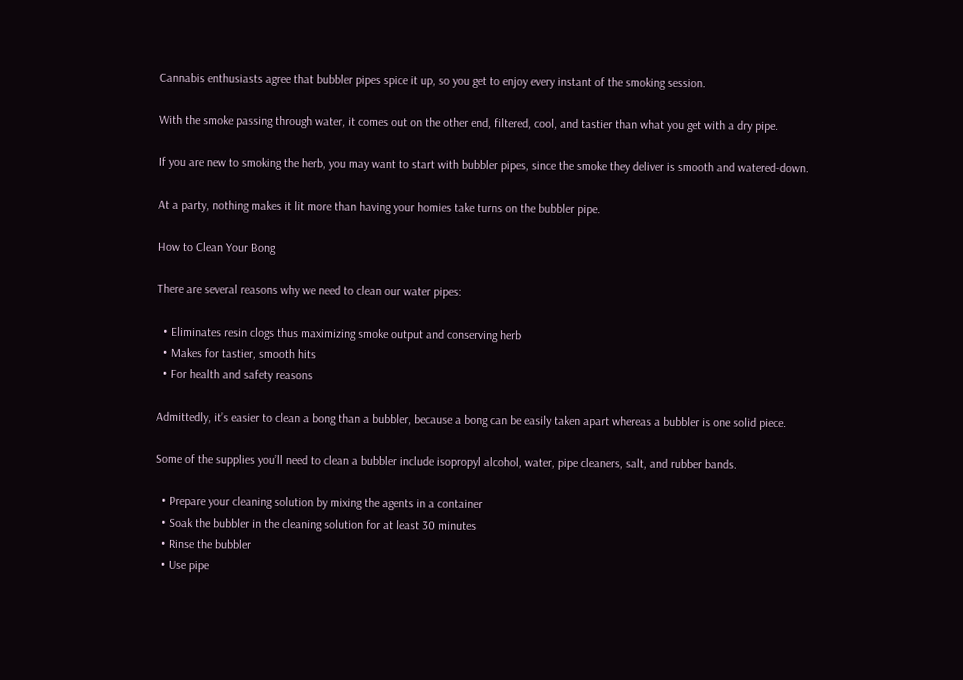Cannabis enthusiasts agree that bubbler pipes spice it up, so you get to enjoy every instant of the smoking session.

With the smoke passing through water, it comes out on the other end, filtered, cool, and tastier than what you get with a dry pipe.

If you are new to smoking the herb, you may want to start with bubbler pipes, since the smoke they deliver is smooth and watered-down.

At a party, nothing makes it lit more than having your homies take turns on the bubbler pipe.

How to Clean Your Bong

There are several reasons why we need to clean our water pipes:

  • Eliminates resin clogs thus maximizing smoke output and conserving herb
  • Makes for tastier, smooth hits
  • For health and safety reasons

Admittedly, it’s easier to clean a bong than a bubbler, because a bong can be easily taken apart whereas a bubbler is one solid piece.

Some of the supplies you’ll need to clean a bubbler include isopropyl alcohol, water, pipe cleaners, salt, and rubber bands.

  • Prepare your cleaning solution by mixing the agents in a container
  • Soak the bubbler in the cleaning solution for at least 30 minutes
  • Rinse the bubbler
  • Use pipe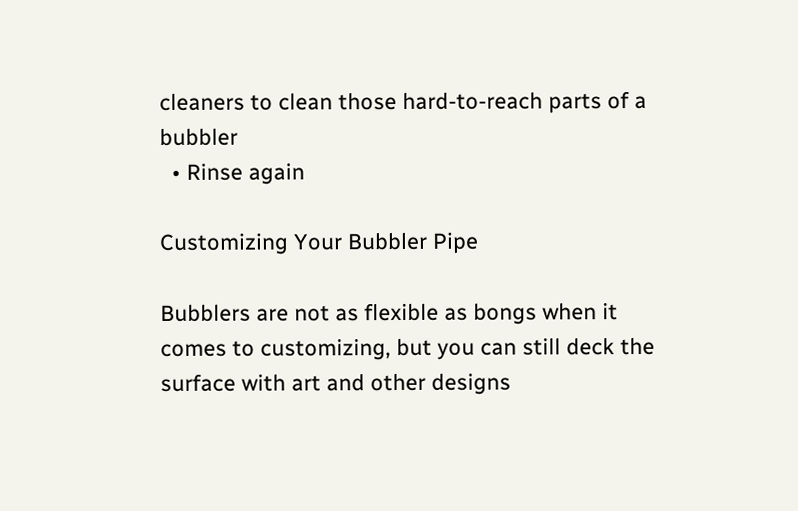cleaners to clean those hard-to-reach parts of a bubbler
  • Rinse again

Customizing Your Bubbler Pipe

Bubblers are not as flexible as bongs when it comes to customizing, but you can still deck the surface with art and other designs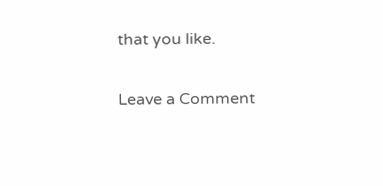that you like.

Leave a Comment